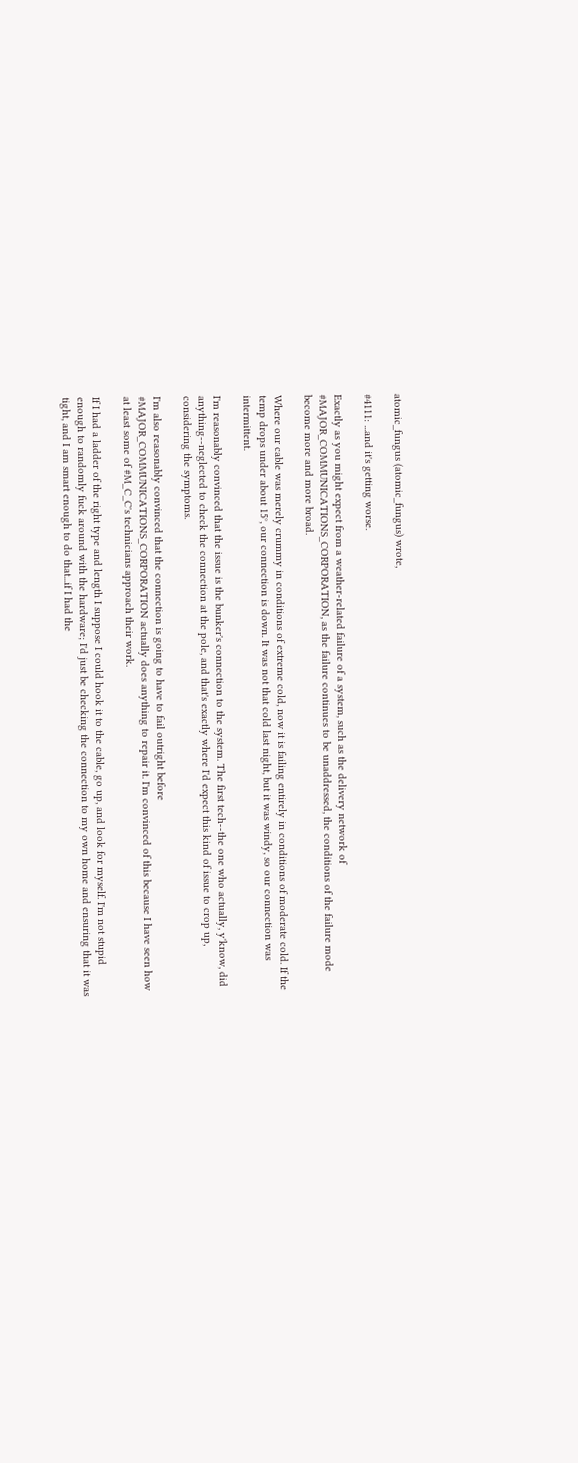atomic_fungus (atomic_fungus) wrote,

#4111: ...and it's getting worse.

Exactly as you might expect from a weather-related failure of a system, such as the delivery network of #MAJOR_COMMUNICATIONS_CORPORATION, as the failure continues to be unaddressed, the conditions of the failure mode become more and more broad.

Where our cable was merely crummy in conditions of extreme cold, now it is failing entirely in conditions of moderate cold. If the temp drops under about 15°, our connection is down. It was not that cold last night, but it was windy, so our connection was intermittent.

I'm reasonably convinced that the issue is the bunker's connection to the system. The first tech--the one who actually, y'know, did anything--neglected to check the connection at the pole, and that's exactly where I'd expect this kind of issue to crop up, considering the symptoms.

I'm also reasonably convinced that the connection is going to have to fail outright before #MAJOR_COMMUNICATIONS_CORPORATION actually does anything to repair it. I'm convinced of this because I have seen how at least some of #M_C_C's technicians approach their work.

If I had a ladder of the right type and length I suppose I could hook it to the cable, go up, and look for myself. I'm not stupid enough to randomly fuck around with the hardware; I'd just be checking the connection to my own home and ensuring that it was tight, and I am smart enough to do that...if I had the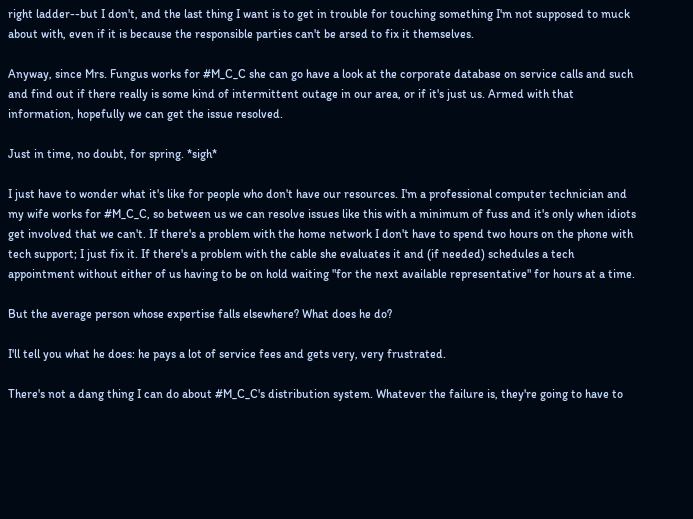right ladder--but I don't, and the last thing I want is to get in trouble for touching something I'm not supposed to muck about with, even if it is because the responsible parties can't be arsed to fix it themselves.

Anyway, since Mrs. Fungus works for #M_C_C she can go have a look at the corporate database on service calls and such and find out if there really is some kind of intermittent outage in our area, or if it's just us. Armed with that information, hopefully we can get the issue resolved.

Just in time, no doubt, for spring. *sigh*

I just have to wonder what it's like for people who don't have our resources. I'm a professional computer technician and my wife works for #M_C_C, so between us we can resolve issues like this with a minimum of fuss and it's only when idiots get involved that we can't. If there's a problem with the home network I don't have to spend two hours on the phone with tech support; I just fix it. If there's a problem with the cable she evaluates it and (if needed) schedules a tech appointment without either of us having to be on hold waiting "for the next available representative" for hours at a time.

But the average person whose expertise falls elsewhere? What does he do?

I'll tell you what he does: he pays a lot of service fees and gets very, very frustrated.

There's not a dang thing I can do about #M_C_C's distribution system. Whatever the failure is, they're going to have to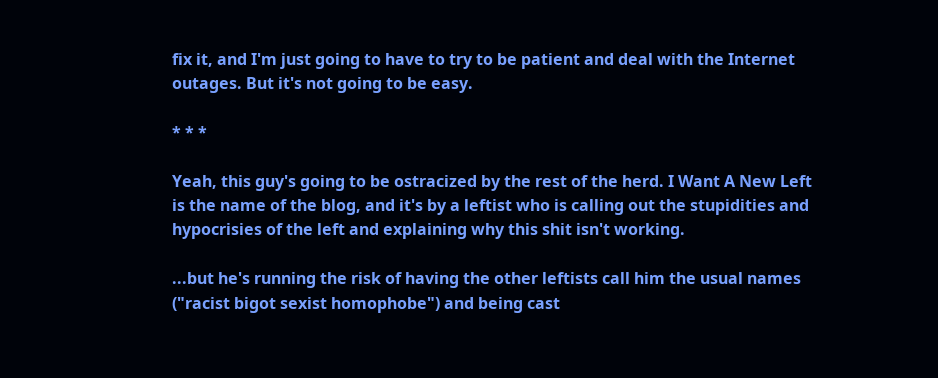fix it, and I'm just going to have to try to be patient and deal with the Internet outages. But it's not going to be easy.

* * *

Yeah, this guy's going to be ostracized by the rest of the herd. I Want A New Left is the name of the blog, and it's by a leftist who is calling out the stupidities and hypocrisies of the left and explaining why this shit isn't working.

...but he's running the risk of having the other leftists call him the usual names ("racist bigot sexist homophobe") and being cast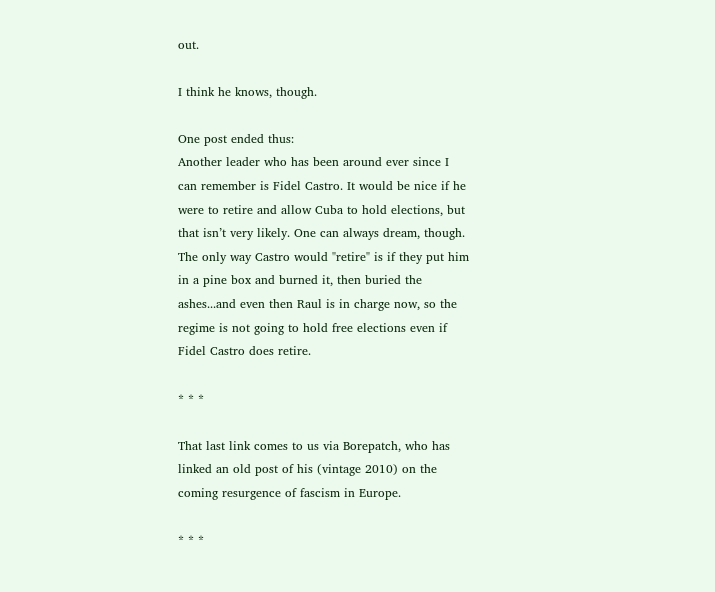out.

I think he knows, though.

One post ended thus:
Another leader who has been around ever since I can remember is Fidel Castro. It would be nice if he were to retire and allow Cuba to hold elections, but that isn’t very likely. One can always dream, though.
The only way Castro would "retire" is if they put him in a pine box and burned it, then buried the ashes...and even then Raul is in charge now, so the regime is not going to hold free elections even if Fidel Castro does retire.

* * *

That last link comes to us via Borepatch, who has linked an old post of his (vintage 2010) on the coming resurgence of fascism in Europe.

* * *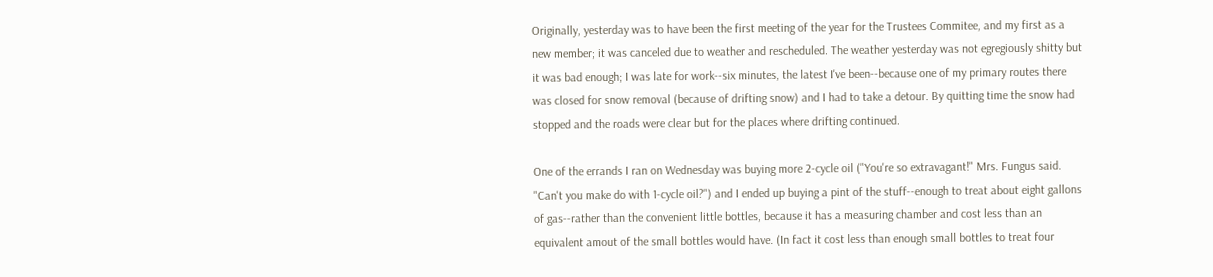Originally, yesterday was to have been the first meeting of the year for the Trustees Commitee, and my first as a new member; it was canceled due to weather and rescheduled. The weather yesterday was not egregiously shitty but it was bad enough; I was late for work--six minutes, the latest I've been--because one of my primary routes there was closed for snow removal (because of drifting snow) and I had to take a detour. By quitting time the snow had stopped and the roads were clear but for the places where drifting continued.

One of the errands I ran on Wednesday was buying more 2-cycle oil ("You're so extravagant!" Mrs. Fungus said. "Can't you make do with 1-cycle oil?") and I ended up buying a pint of the stuff--enough to treat about eight gallons of gas--rather than the convenient little bottles, because it has a measuring chamber and cost less than an equivalent amout of the small bottles would have. (In fact it cost less than enough small bottles to treat four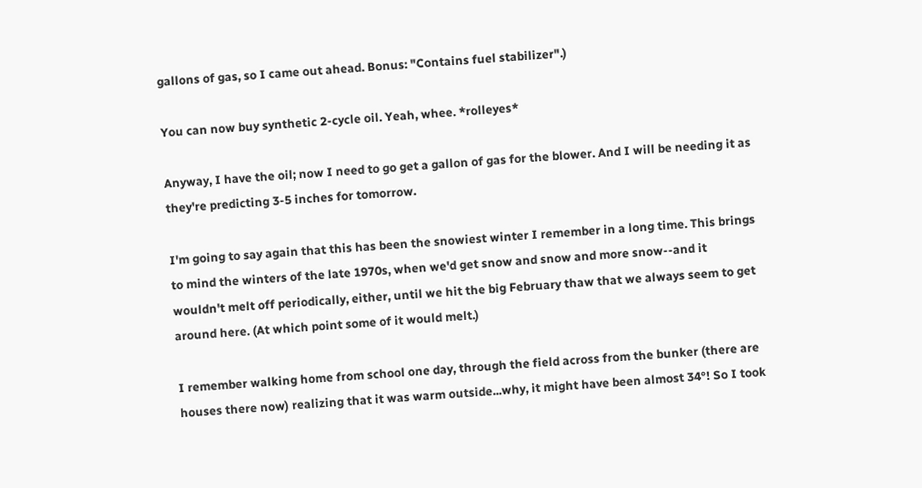gallons of gas, so I came out ahead. Bonus: "Contains fuel stabilizer".)

You can now buy synthetic 2-cycle oil. Yeah, whee. *rolleyes*

Anyway, I have the oil; now I need to go get a gallon of gas for the blower. And I will be needing it as they're predicting 3-5 inches for tomorrow.

I'm going to say again that this has been the snowiest winter I remember in a long time. This brings to mind the winters of the late 1970s, when we'd get snow and snow and more snow--and it wouldn't melt off periodically, either, until we hit the big February thaw that we always seem to get around here. (At which point some of it would melt.)

I remember walking home from school one day, through the field across from the bunker (there are houses there now) realizing that it was warm outside...why, it might have been almost 34°! So I took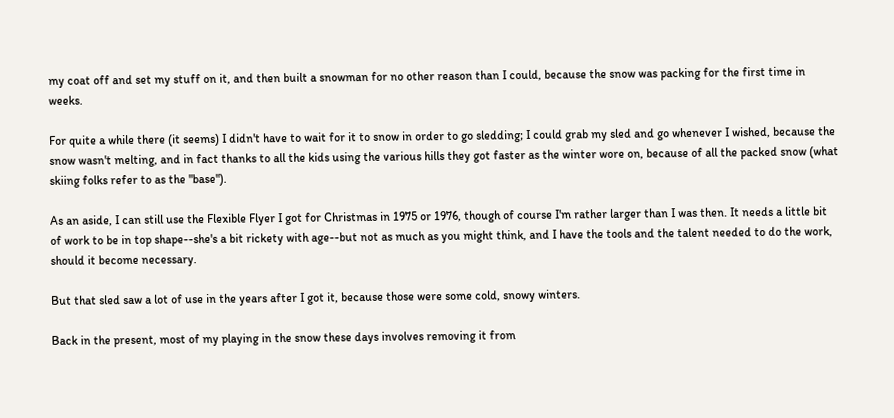my coat off and set my stuff on it, and then built a snowman for no other reason than I could, because the snow was packing for the first time in weeks.

For quite a while there (it seems) I didn't have to wait for it to snow in order to go sledding; I could grab my sled and go whenever I wished, because the snow wasn't melting, and in fact thanks to all the kids using the various hills they got faster as the winter wore on, because of all the packed snow (what skiing folks refer to as the "base").

As an aside, I can still use the Flexible Flyer I got for Christmas in 1975 or 1976, though of course I'm rather larger than I was then. It needs a little bit of work to be in top shape--she's a bit rickety with age--but not as much as you might think, and I have the tools and the talent needed to do the work, should it become necessary.

But that sled saw a lot of use in the years after I got it, because those were some cold, snowy winters.

Back in the present, most of my playing in the snow these days involves removing it from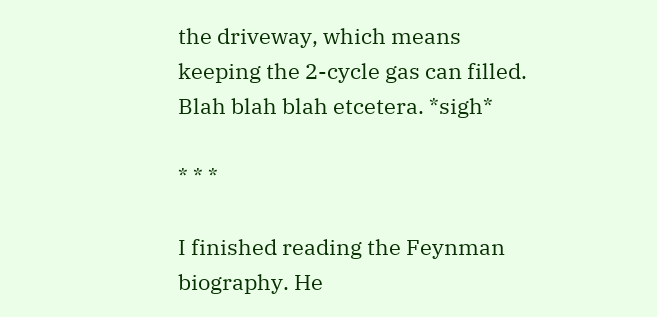the driveway, which means keeping the 2-cycle gas can filled. Blah blah blah etcetera. *sigh*

* * *

I finished reading the Feynman biography. He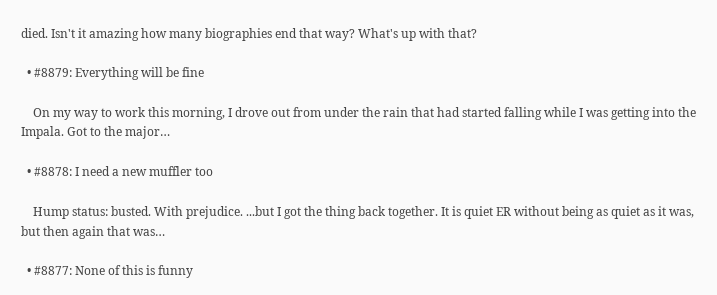died. Isn't it amazing how many biographies end that way? What's up with that?

  • #8879: Everything will be fine

    On my way to work this morning, I drove out from under the rain that had started falling while I was getting into the Impala. Got to the major…

  • #8878: I need a new muffler too

    Hump status: busted. With prejudice. ...but I got the thing back together. It is quiet ER without being as quiet as it was, but then again that was…

  • #8877: None of this is funny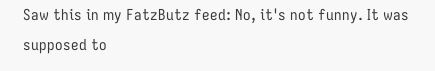Saw this in my FatzButz feed: No, it's not funny. It was supposed to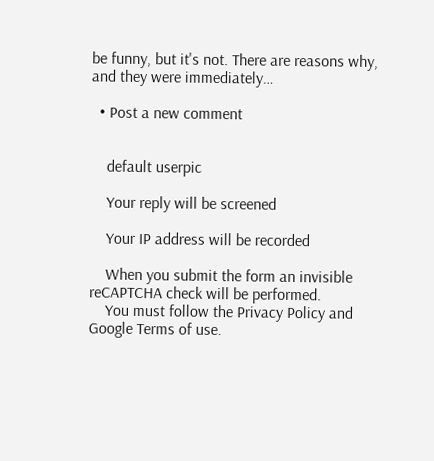be funny, but it's not. There are reasons why, and they were immediately…

  • Post a new comment


    default userpic

    Your reply will be screened

    Your IP address will be recorded

    When you submit the form an invisible reCAPTCHA check will be performed.
    You must follow the Privacy Policy and Google Terms of use.